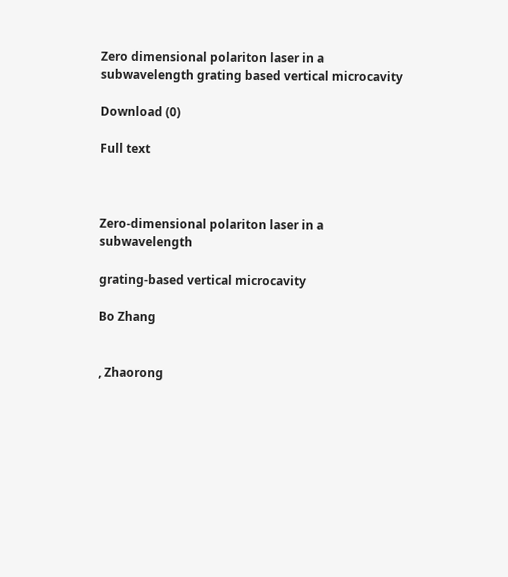Zero dimensional polariton laser in a subwavelength grating based vertical microcavity

Download (0)

Full text



Zero-dimensional polariton laser in a subwavelength

grating-based vertical microcavity

Bo Zhang


, Zhaorong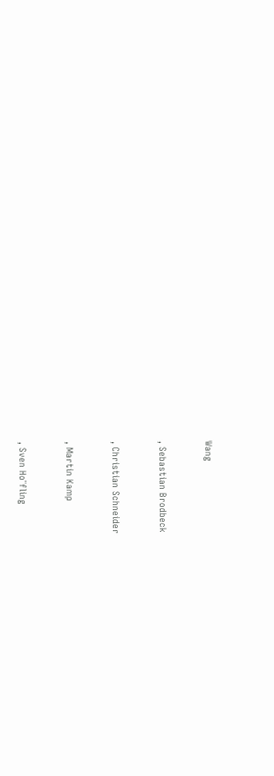Wang


, Sebastian Brodbeck


, Christian Schneider


, Martin Kamp


, Sven Ho¨fling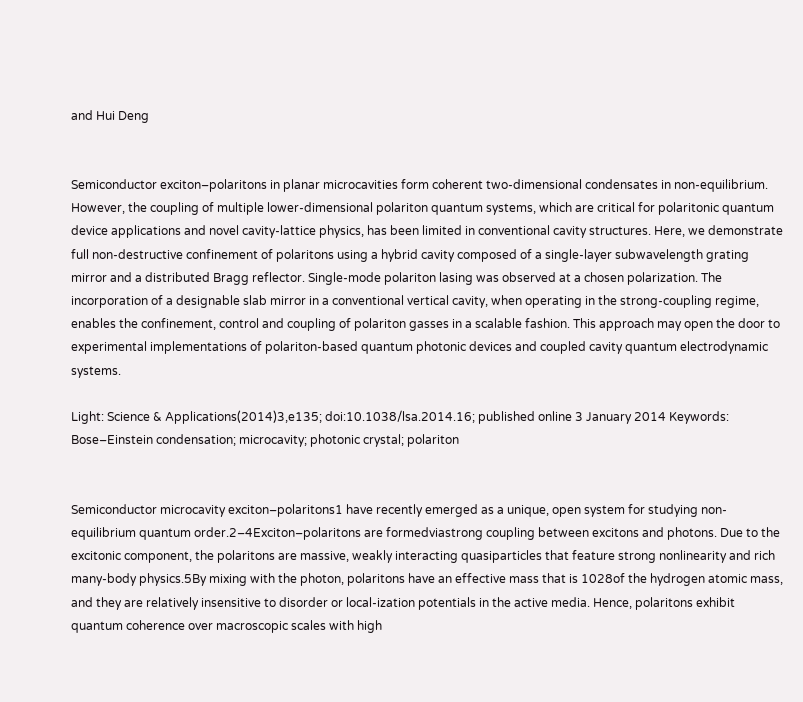and Hui Deng


Semiconductor exciton–polaritons in planar microcavities form coherent two-dimensional condensates in non-equilibrium. However, the coupling of multiple lower-dimensional polariton quantum systems, which are critical for polaritonic quantum device applications and novel cavity-lattice physics, has been limited in conventional cavity structures. Here, we demonstrate full non-destructive confinement of polaritons using a hybrid cavity composed of a single-layer subwavelength grating mirror and a distributed Bragg reflector. Single-mode polariton lasing was observed at a chosen polarization. The incorporation of a designable slab mirror in a conventional vertical cavity, when operating in the strong-coupling regime, enables the confinement, control and coupling of polariton gasses in a scalable fashion. This approach may open the door to experimental implementations of polariton-based quantum photonic devices and coupled cavity quantum electrodynamic systems.

Light: Science & Applications(2014)3,e135; doi:10.1038/lsa.2014.16; published online 3 January 2014 Keywords: Bose–Einstein condensation; microcavity; photonic crystal; polariton


Semiconductor microcavity exciton–polaritons1 have recently emerged as a unique, open system for studying non-equilibrium quantum order.2–4Exciton–polaritons are formedviastrong coupling between excitons and photons. Due to the excitonic component, the polaritons are massive, weakly interacting quasiparticles that feature strong nonlinearity and rich many-body physics.5By mixing with the photon, polaritons have an effective mass that is 1028of the hydrogen atomic mass, and they are relatively insensitive to disorder or local-ization potentials in the active media. Hence, polaritons exhibit quantum coherence over macroscopic scales with high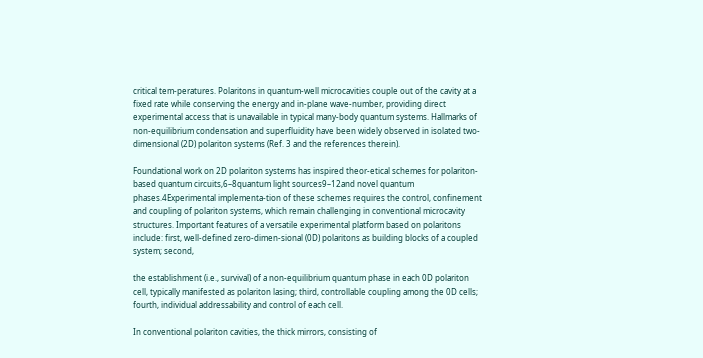critical tem-peratures. Polaritons in quantum-well microcavities couple out of the cavity at a fixed rate while conserving the energy and in-plane wave-number, providing direct experimental access that is unavailable in typical many-body quantum systems. Hallmarks of non-equilibrium condensation and superfluidity have been widely observed in isolated two-dimensional (2D) polariton systems (Ref. 3 and the references therein).

Foundational work on 2D polariton systems has inspired theor-etical schemes for polariton-based quantum circuits,6–8quantum light sources9–12and novel quantum phases.4Experimental implementa-tion of these schemes requires the control, confinement and coupling of polariton systems, which remain challenging in conventional microcavity structures. Important features of a versatile experimental platform based on polaritons include: first, well-defined zero-dimen-sional (0D) polaritons as building blocks of a coupled system; second,

the establishment (i.e., survival) of a non-equilibrium quantum phase in each 0D polariton cell, typically manifested as polariton lasing; third, controllable coupling among the 0D cells; fourth, individual addressability and control of each cell.

In conventional polariton cavities, the thick mirrors, consisting of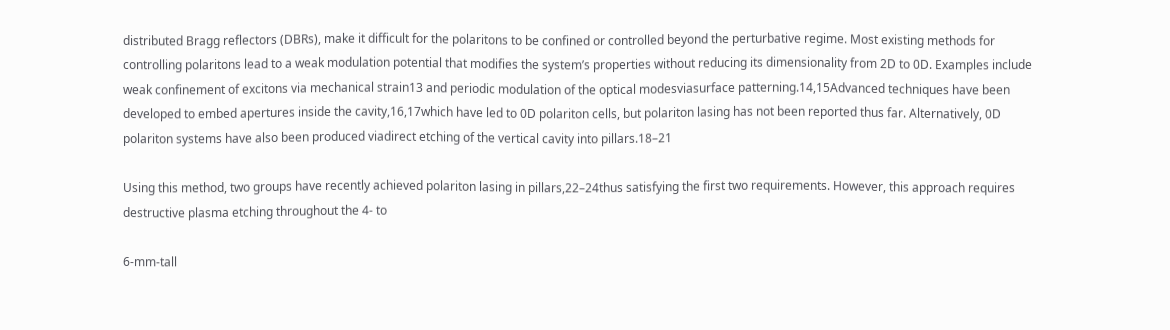distributed Bragg reflectors (DBRs), make it difficult for the polaritons to be confined or controlled beyond the perturbative regime. Most existing methods for controlling polaritons lead to a weak modulation potential that modifies the system’s properties without reducing its dimensionality from 2D to 0D. Examples include weak confinement of excitons via mechanical strain13 and periodic modulation of the optical modesviasurface patterning.14,15Advanced techniques have been developed to embed apertures inside the cavity,16,17which have led to 0D polariton cells, but polariton lasing has not been reported thus far. Alternatively, 0D polariton systems have also been produced viadirect etching of the vertical cavity into pillars.18–21

Using this method, two groups have recently achieved polariton lasing in pillars,22–24thus satisfying the first two requirements. However, this approach requires destructive plasma etching throughout the 4- to

6-mm-tall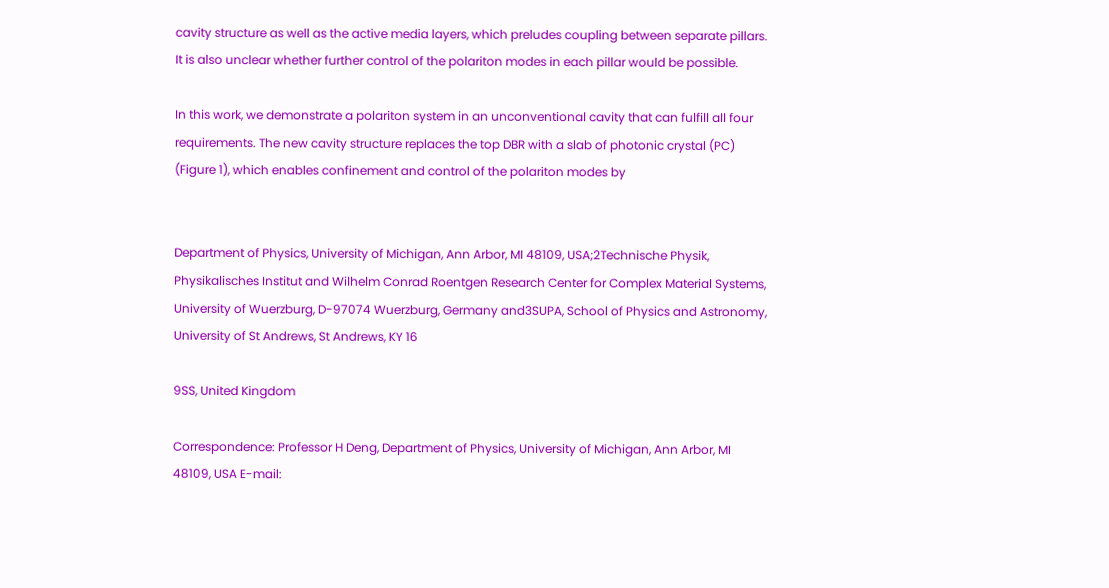cavity structure as well as the active media layers, which preludes coupling between separate pillars. It is also unclear whether further control of the polariton modes in each pillar would be possible.

In this work, we demonstrate a polariton system in an unconventional cavity that can fulfill all four requirements. The new cavity structure replaces the top DBR with a slab of photonic crystal (PC) (Figure 1), which enables confinement and control of the polariton modes by


Department of Physics, University of Michigan, Ann Arbor, MI 48109, USA;2Technische Physik, Physikalisches Institut and Wilhelm Conrad Roentgen Research Center for Complex Material Systems, University of Wuerzburg, D-97074 Wuerzburg, Germany and3SUPA, School of Physics and Astronomy, University of St Andrews, St Andrews, KY 16

9SS, United Kingdom

Correspondence: Professor H Deng, Department of Physics, University of Michigan, Ann Arbor, MI 48109, USA E-mail: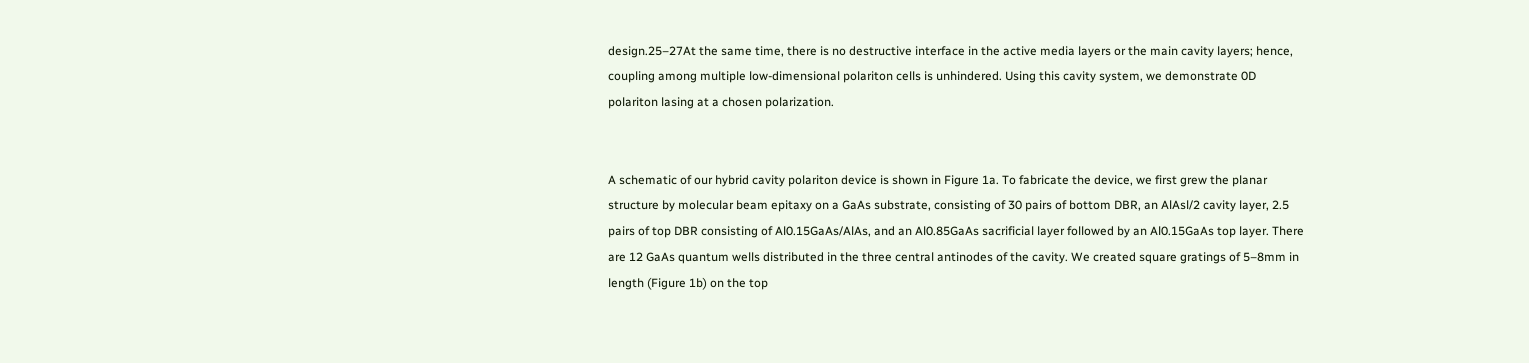design.25–27At the same time, there is no destructive interface in the active media layers or the main cavity layers; hence, coupling among multiple low-dimensional polariton cells is unhindered. Using this cavity system, we demonstrate 0D polariton lasing at a chosen polarization.


A schematic of our hybrid cavity polariton device is shown in Figure 1a. To fabricate the device, we first grew the planar structure by molecular beam epitaxy on a GaAs substrate, consisting of 30 pairs of bottom DBR, an AlAsl/2 cavity layer, 2.5 pairs of top DBR consisting of Al0.15GaAs/AlAs, and an Al0.85GaAs sacrificial layer followed by an Al0.15GaAs top layer. There are 12 GaAs quantum wells distributed in the three central antinodes of the cavity. We created square gratings of 5–8mm in length (Figure 1b) on the top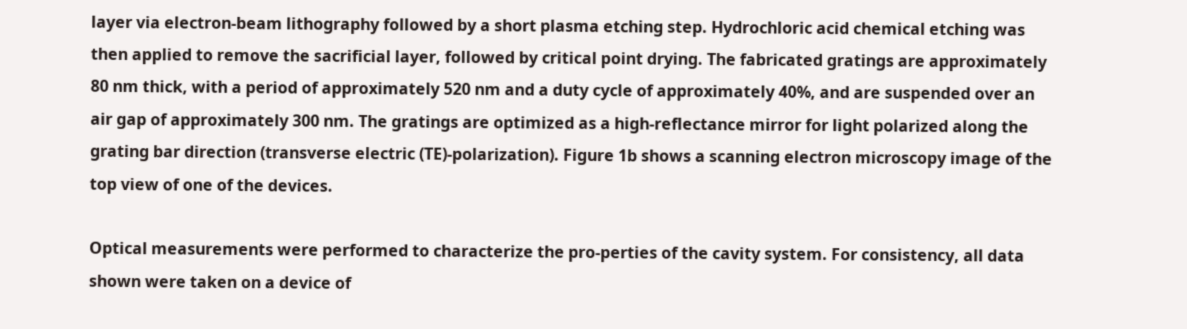layer via electron-beam lithography followed by a short plasma etching step. Hydrochloric acid chemical etching was then applied to remove the sacrificial layer, followed by critical point drying. The fabricated gratings are approximately 80 nm thick, with a period of approximately 520 nm and a duty cycle of approximately 40%, and are suspended over an air gap of approximately 300 nm. The gratings are optimized as a high-reflectance mirror for light polarized along the grating bar direction (transverse electric (TE)-polarization). Figure 1b shows a scanning electron microscopy image of the top view of one of the devices.

Optical measurements were performed to characterize the pro-perties of the cavity system. For consistency, all data shown were taken on a device of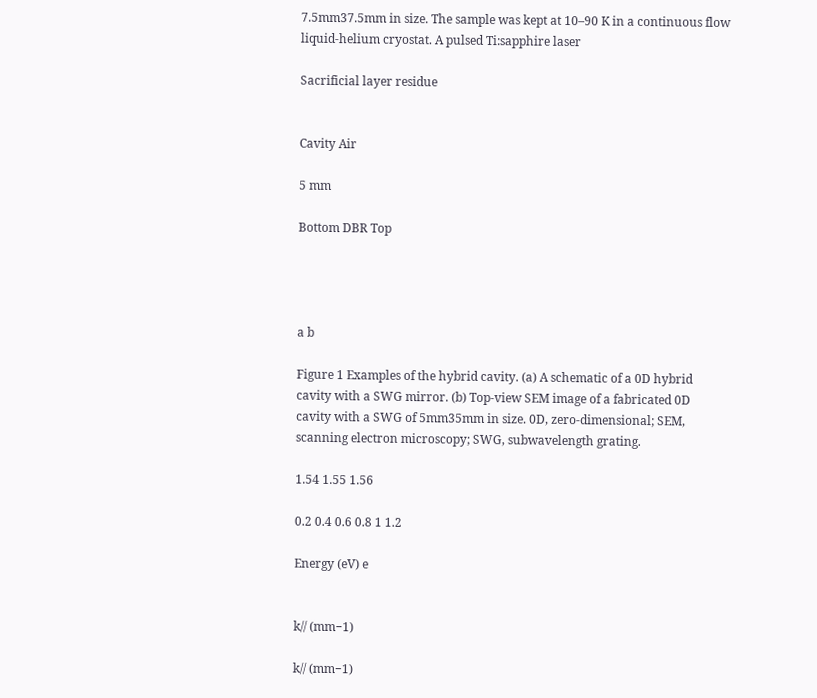7.5mm37.5mm in size. The sample was kept at 10–90 K in a continuous flow liquid-helium cryostat. A pulsed Ti:sapphire laser

Sacrificial layer residue


Cavity Air

5 mm

Bottom DBR Top




a b

Figure 1 Examples of the hybrid cavity. (a) A schematic of a 0D hybrid cavity with a SWG mirror. (b) Top-view SEM image of a fabricated 0D cavity with a SWG of 5mm35mm in size. 0D, zero-dimensional; SEM, scanning electron microscopy; SWG, subwavelength grating.

1.54 1.55 1.56

0.2 0.4 0.6 0.8 1 1.2

Energy (eV) e


k// (mm−1)

k// (mm−1)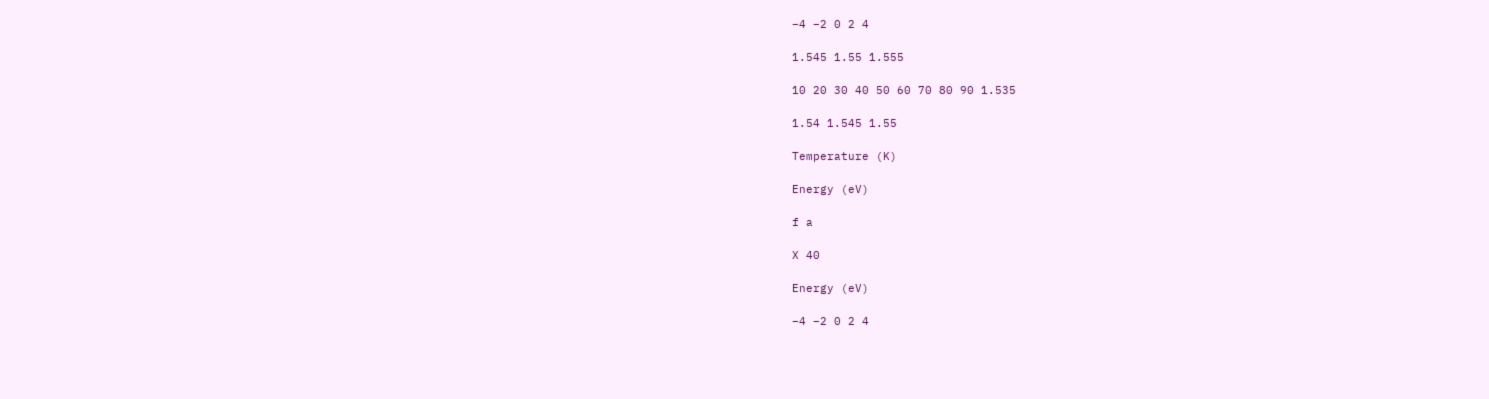−4 −2 0 2 4

1.545 1.55 1.555

10 20 30 40 50 60 70 80 90 1.535

1.54 1.545 1.55

Temperature (K)

Energy (eV)

f a

X 40

Energy (eV)

−4 −2 0 2 4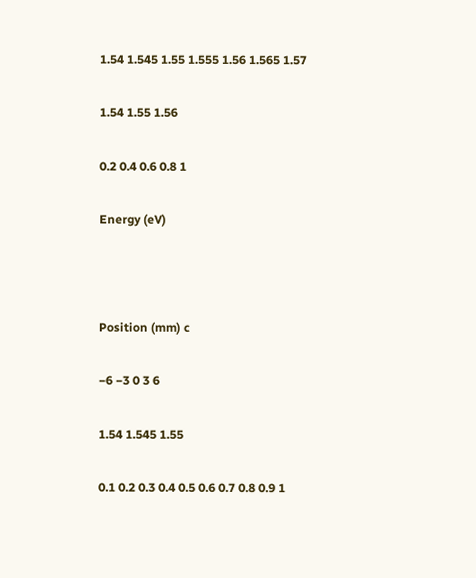1.54 1.545 1.55 1.555 1.56 1.565 1.57

1.54 1.55 1.56

0.2 0.4 0.6 0.8 1

Energy (eV)



Position (mm) c

−6 −3 0 3 6

1.54 1.545 1.55

0.1 0.2 0.3 0.4 0.5 0.6 0.7 0.8 0.9 1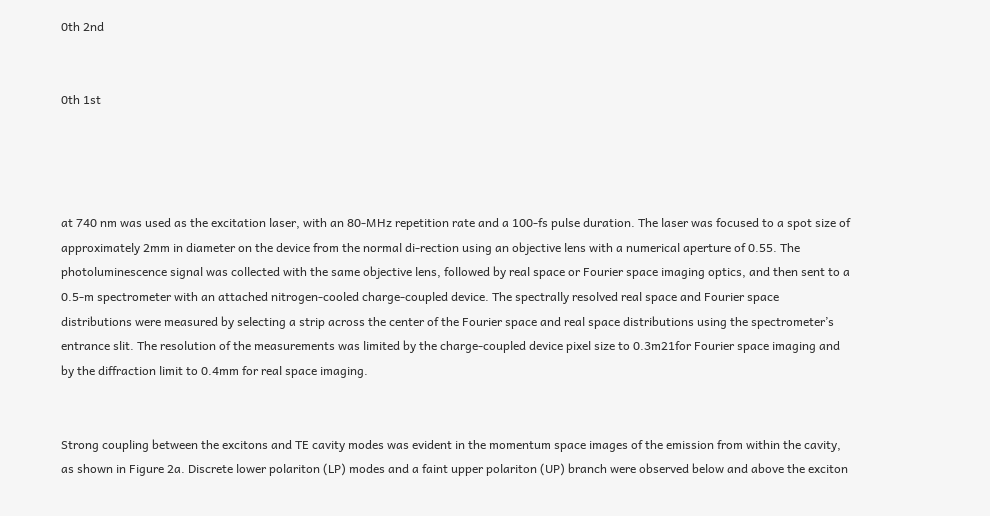0th 2nd


0th 1st




at 740 nm was used as the excitation laser, with an 80-MHz repetition rate and a 100-fs pulse duration. The laser was focused to a spot size of approximately 2mm in diameter on the device from the normal di-rection using an objective lens with a numerical aperture of 0.55. The photoluminescence signal was collected with the same objective lens, followed by real space or Fourier space imaging optics, and then sent to a 0.5-m spectrometer with an attached nitrogen-cooled charge-coupled device. The spectrally resolved real space and Fourier space distributions were measured by selecting a strip across the center of the Fourier space and real space distributions using the spectrometer’s entrance slit. The resolution of the measurements was limited by the charge-coupled device pixel size to 0.3m21for Fourier space imaging and by the diffraction limit to 0.4mm for real space imaging.


Strong coupling between the excitons and TE cavity modes was evident in the momentum space images of the emission from within the cavity, as shown in Figure 2a. Discrete lower polariton (LP) modes and a faint upper polariton (UP) branch were observed below and above the exciton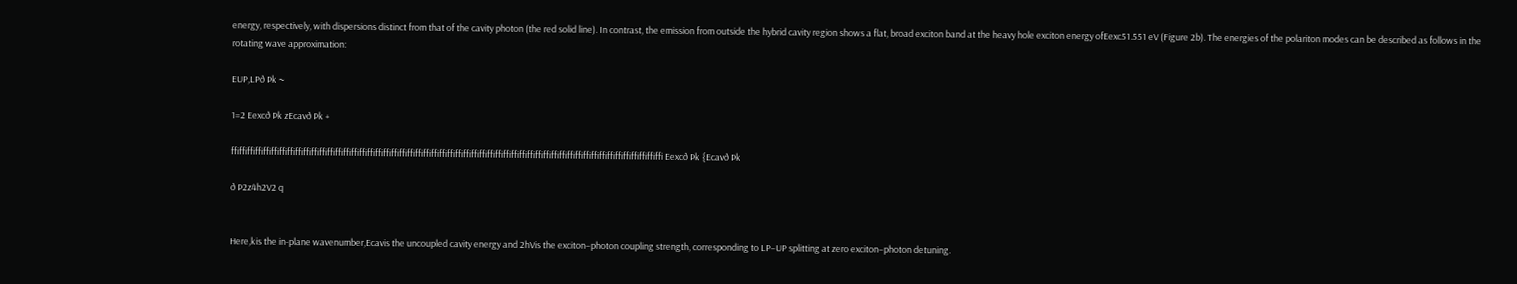energy, respectively, with dispersions distinct from that of the cavity photon (the red solid line). In contrast, the emission from outside the hybrid cavity region shows a flat, broad exciton band at the heavy hole exciton energy ofEexc51.551 eV (Figure 2b). The energies of the polariton modes can be described as follows in the rotating wave approximation:

EUP,LPð Þk ~

1=2 Eexcð Þk zEcavð Þk +

ffiffiffiffiffiffiffiffiffiffiffiffiffiffiffiffiffiffiffiffiffiffiffiffiffiffiffiffiffiffiffiffiffiffiffiffiffiffiffiffiffiffiffiffiffiffiffiffiffiffiffiffiffiffi Eexcð Þk {Ecavð Þk

ð Þ2z4h2V2 q


Here,kis the in-plane wavenumber,Ecavis the uncoupled cavity energy and 2hVis the exciton–photon coupling strength, corresponding to LP–UP splitting at zero exciton–photon detuning.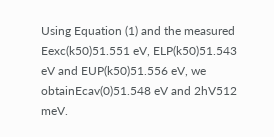Using Equation (1) and the measured Eexc(k50)51.551 eV, ELP(k50)51.543 eV and EUP(k50)51.556 eV, we obtainEcav(0)51.548 eV and 2hV512 meV.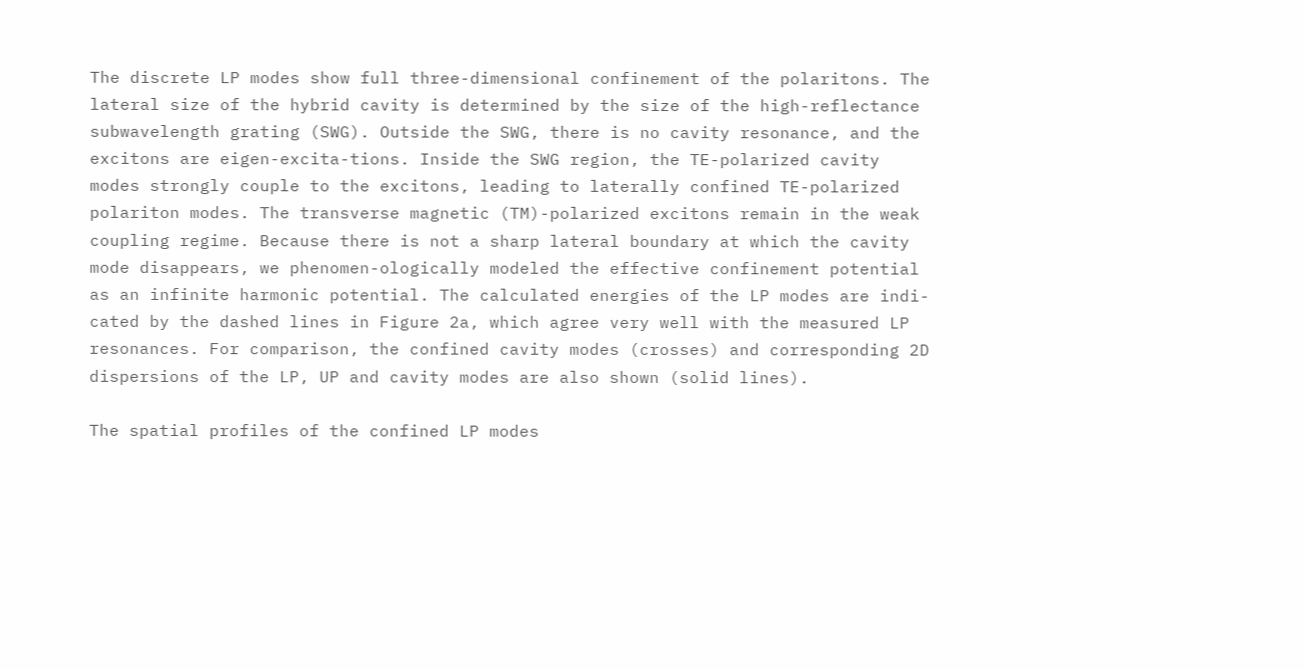The discrete LP modes show full three-dimensional confinement of the polaritons. The lateral size of the hybrid cavity is determined by the size of the high-reflectance subwavelength grating (SWG). Outside the SWG, there is no cavity resonance, and the excitons are eigen-excita-tions. Inside the SWG region, the TE-polarized cavity modes strongly couple to the excitons, leading to laterally confined TE-polarized polariton modes. The transverse magnetic (TM)-polarized excitons remain in the weak coupling regime. Because there is not a sharp lateral boundary at which the cavity mode disappears, we phenomen-ologically modeled the effective confinement potential as an infinite harmonic potential. The calculated energies of the LP modes are indi-cated by the dashed lines in Figure 2a, which agree very well with the measured LP resonances. For comparison, the confined cavity modes (crosses) and corresponding 2D dispersions of the LP, UP and cavity modes are also shown (solid lines).

The spatial profiles of the confined LP modes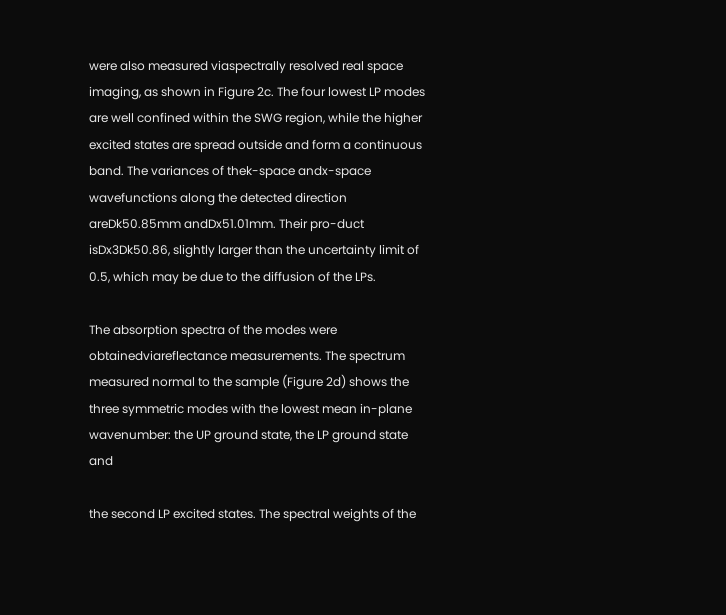were also measured viaspectrally resolved real space imaging, as shown in Figure 2c. The four lowest LP modes are well confined within the SWG region, while the higher excited states are spread outside and form a continuous band. The variances of thek-space andx-space wavefunctions along the detected direction areDk50.85mm andDx51.01mm. Their pro-duct isDx3Dk50.86, slightly larger than the uncertainty limit of 0.5, which may be due to the diffusion of the LPs.

The absorption spectra of the modes were obtainedviareflectance measurements. The spectrum measured normal to the sample (Figure 2d) shows the three symmetric modes with the lowest mean in-plane wavenumber: the UP ground state, the LP ground state and

the second LP excited states. The spectral weights of the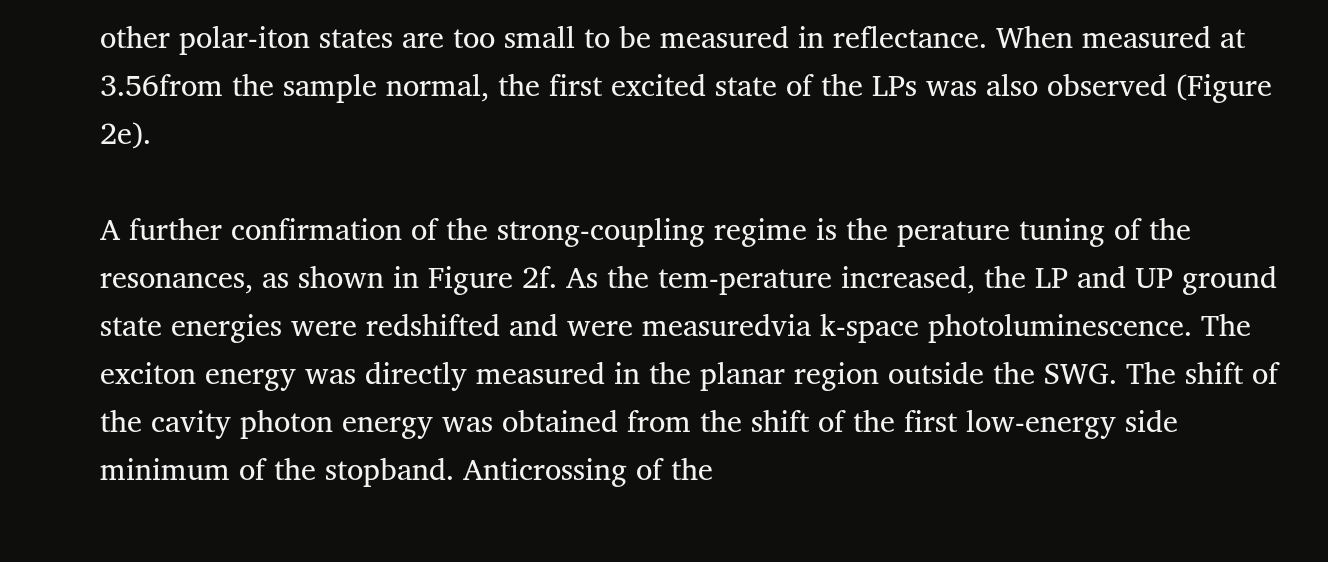other polar-iton states are too small to be measured in reflectance. When measured at 3.56from the sample normal, the first excited state of the LPs was also observed (Figure 2e).

A further confirmation of the strong-coupling regime is the perature tuning of the resonances, as shown in Figure 2f. As the tem-perature increased, the LP and UP ground state energies were redshifted and were measuredvia k-space photoluminescence. The exciton energy was directly measured in the planar region outside the SWG. The shift of the cavity photon energy was obtained from the shift of the first low-energy side minimum of the stopband. Anticrossing of the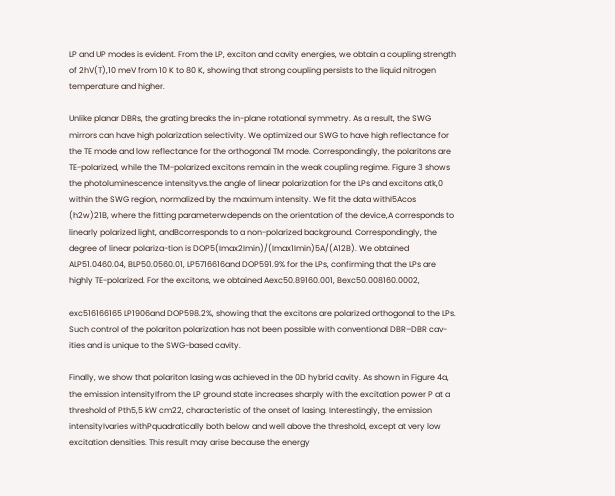LP and UP modes is evident. From the LP, exciton and cavity energies, we obtain a coupling strength of 2hV(T),10 meV from 10 K to 80 K, showing that strong coupling persists to the liquid nitrogen temperature and higher.

Unlike planar DBRs, the grating breaks the in-plane rotational symmetry. As a result, the SWG mirrors can have high polarization selectivity. We optimized our SWG to have high reflectance for the TE mode and low reflectance for the orthogonal TM mode. Correspondingly, the polaritons are TE-polarized, while the TM-polarized excitons remain in the weak coupling regime. Figure 3 shows the photoluminescence intensityvs.the angle of linear polarization for the LPs and excitons atk,0 within the SWG region, normalized by the maximum intensity. We fit the data withI5Acos (h2w)21B, where the fitting parameterwdepends on the orientation of the device,A corresponds to linearly polarized light, andBcorresponds to a non-polarized background. Correspondingly, the degree of linear polariza-tion is DOP5(Imax2Imin)/(Imax1Imin)5A/(A12B). We obtained ALP51.0460.04, BLP50.0560.01, LP5716616and DOP591.9% for the LPs, confirming that the LPs are highly TE-polarized. For the excitons, we obtained Aexc50.89160.001, Bexc50.008160.0002,

exc516166165 LP1906and DOP598.2%, showing that the excitons are polarized orthogonal to the LPs. Such control of the polariton polarization has not been possible with conventional DBR–DBR cav-ities and is unique to the SWG-based cavity.

Finally, we show that polariton lasing was achieved in the 0D hybrid cavity. As shown in Figure 4a, the emission intensityIfrom the LP ground state increases sharply with the excitation power P at a threshold of Pth5,5 kW cm22, characteristic of the onset of lasing. Interestingly, the emission intensityIvaries withPquadratically both below and well above the threshold, except at very low excitation densities. This result may arise because the energy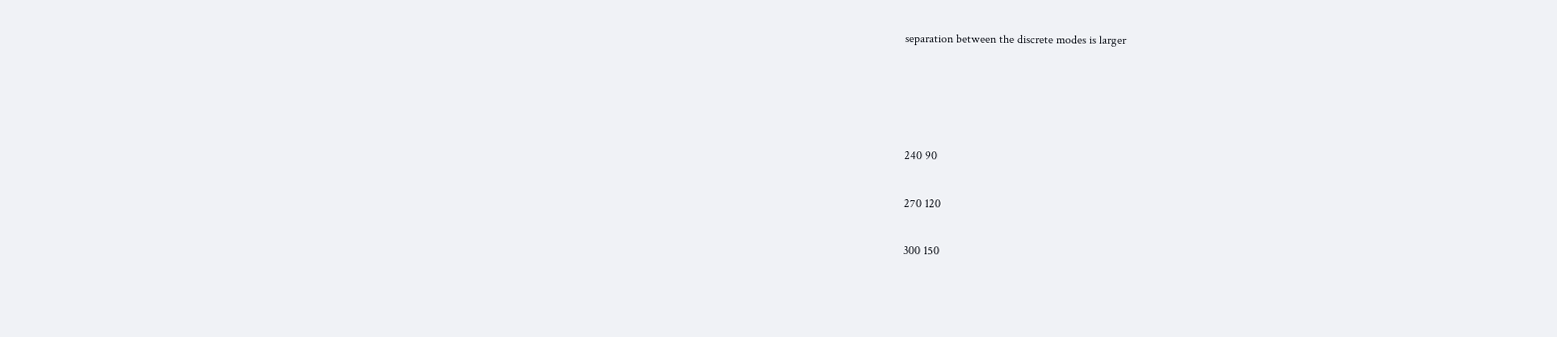separation between the discrete modes is larger




240 90

270 120

300 150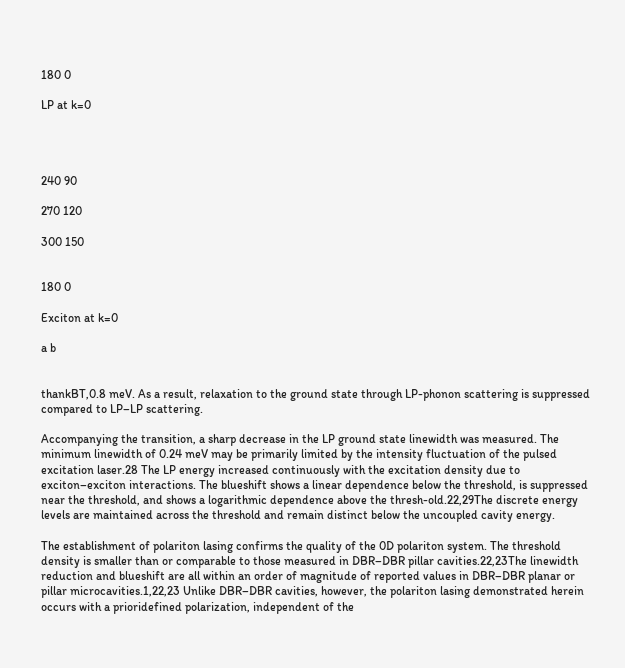180 0

LP at k=0




240 90

270 120

300 150


180 0

Exciton at k=0

a b


thankBT,0.8 meV. As a result, relaxation to the ground state through LP-phonon scattering is suppressed compared to LP–LP scattering.

Accompanying the transition, a sharp decrease in the LP ground state linewidth was measured. The minimum linewidth of 0.24 meV may be primarily limited by the intensity fluctuation of the pulsed excitation laser.28 The LP energy increased continuously with the excitation density due to exciton–exciton interactions. The blueshift shows a linear dependence below the threshold, is suppressed near the threshold, and shows a logarithmic dependence above the thresh-old.22,29The discrete energy levels are maintained across the threshold and remain distinct below the uncoupled cavity energy.

The establishment of polariton lasing confirms the quality of the 0D polariton system. The threshold density is smaller than or comparable to those measured in DBR–DBR pillar cavities.22,23The linewidth reduction and blueshift are all within an order of magnitude of reported values in DBR–DBR planar or pillar microcavities.1,22,23 Unlike DBR–DBR cavities, however, the polariton lasing demonstrated herein occurs with a prioridefined polarization, independent of the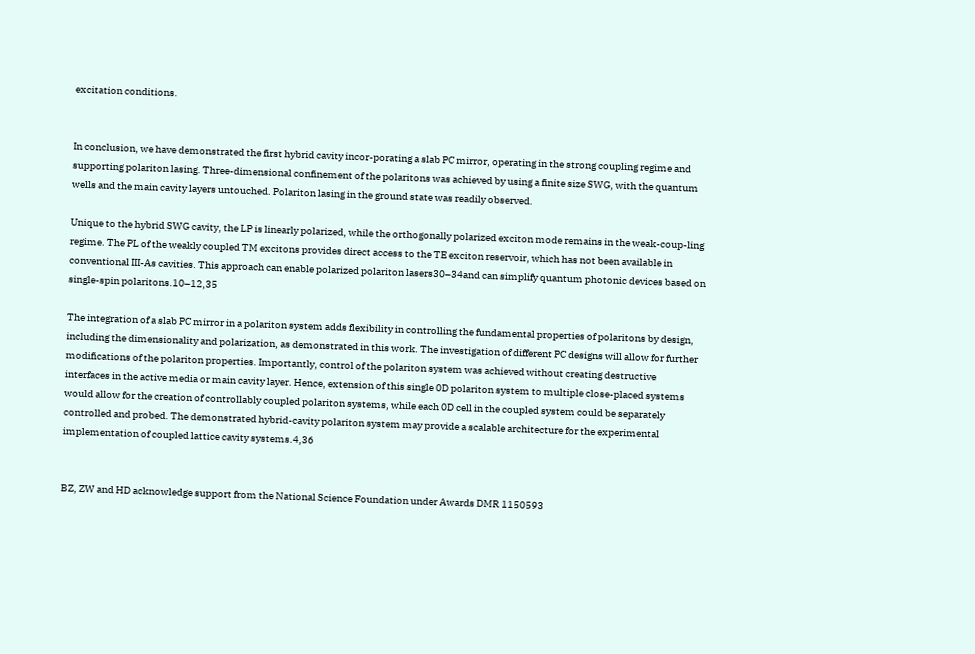excitation conditions.


In conclusion, we have demonstrated the first hybrid cavity incor-porating a slab PC mirror, operating in the strong coupling regime and supporting polariton lasing. Three-dimensional confinement of the polaritons was achieved by using a finite size SWG, with the quantum wells and the main cavity layers untouched. Polariton lasing in the ground state was readily observed.

Unique to the hybrid SWG cavity, the LP is linearly polarized, while the orthogonally polarized exciton mode remains in the weak-coup-ling regime. The PL of the weakly coupled TM excitons provides direct access to the TE exciton reservoir, which has not been available in conventional III-As cavities. This approach can enable polarized polariton lasers30–34and can simplify quantum photonic devices based on single-spin polaritons.10–12,35

The integration of a slab PC mirror in a polariton system adds flexibility in controlling the fundamental properties of polaritons by design, including the dimensionality and polarization, as demonstrated in this work. The investigation of different PC designs will allow for further modifications of the polariton properties. Importantly, control of the polariton system was achieved without creating destructive interfaces in the active media or main cavity layer. Hence, extension of this single 0D polariton system to multiple close-placed systems would allow for the creation of controllably coupled polariton systems, while each 0D cell in the coupled system could be separately controlled and probed. The demonstrated hybrid-cavity polariton system may provide a scalable architecture for the experimental implementation of coupled lattice cavity systems.4,36


BZ, ZW and HD acknowledge support from the National Science Foundation under Awards DMR 1150593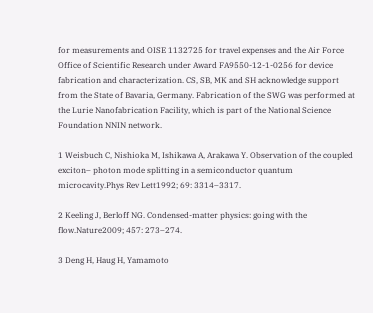for measurements and OISE 1132725 for travel expenses and the Air Force Office of Scientific Research under Award FA9550-12-1-0256 for device fabrication and characterization. CS, SB, MK and SH acknowledge support from the State of Bavaria, Germany. Fabrication of the SWG was performed at the Lurie Nanofabrication Facility, which is part of the National Science Foundation NNIN network.

1 Weisbuch C, Nishioka M, Ishikawa A, Arakawa Y. Observation of the coupled exciton– photon mode splitting in a semiconductor quantum microcavity.Phys Rev Lett1992; 69: 3314–3317.

2 Keeling J, Berloff NG. Condensed-matter physics: going with the flow.Nature2009; 457: 273–274.

3 Deng H, Haug H, Yamamoto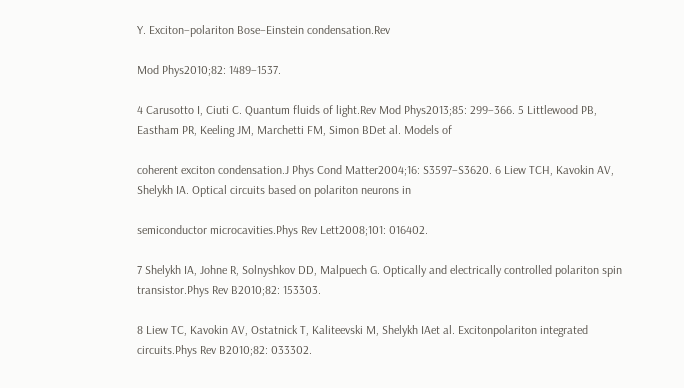Y. Exciton–polariton Bose–Einstein condensation.Rev

Mod Phys2010;82: 1489–1537.

4 Carusotto I, Ciuti C. Quantum fluids of light.Rev Mod Phys2013;85: 299–366. 5 Littlewood PB, Eastham PR, Keeling JM, Marchetti FM, Simon BDet al. Models of

coherent exciton condensation.J Phys Cond Matter2004;16: S3597–S3620. 6 Liew TCH, Kavokin AV, Shelykh IA. Optical circuits based on polariton neurons in

semiconductor microcavities.Phys Rev Lett2008;101: 016402.

7 Shelykh IA, Johne R, Solnyshkov DD, Malpuech G. Optically and electrically controlled polariton spin transistor.Phys Rev B2010;82: 153303.

8 Liew TC, Kavokin AV, Ostatnick T, Kaliteevski M, Shelykh IAet al. Excitonpolariton integrated circuits.Phys Rev B2010;82: 033302.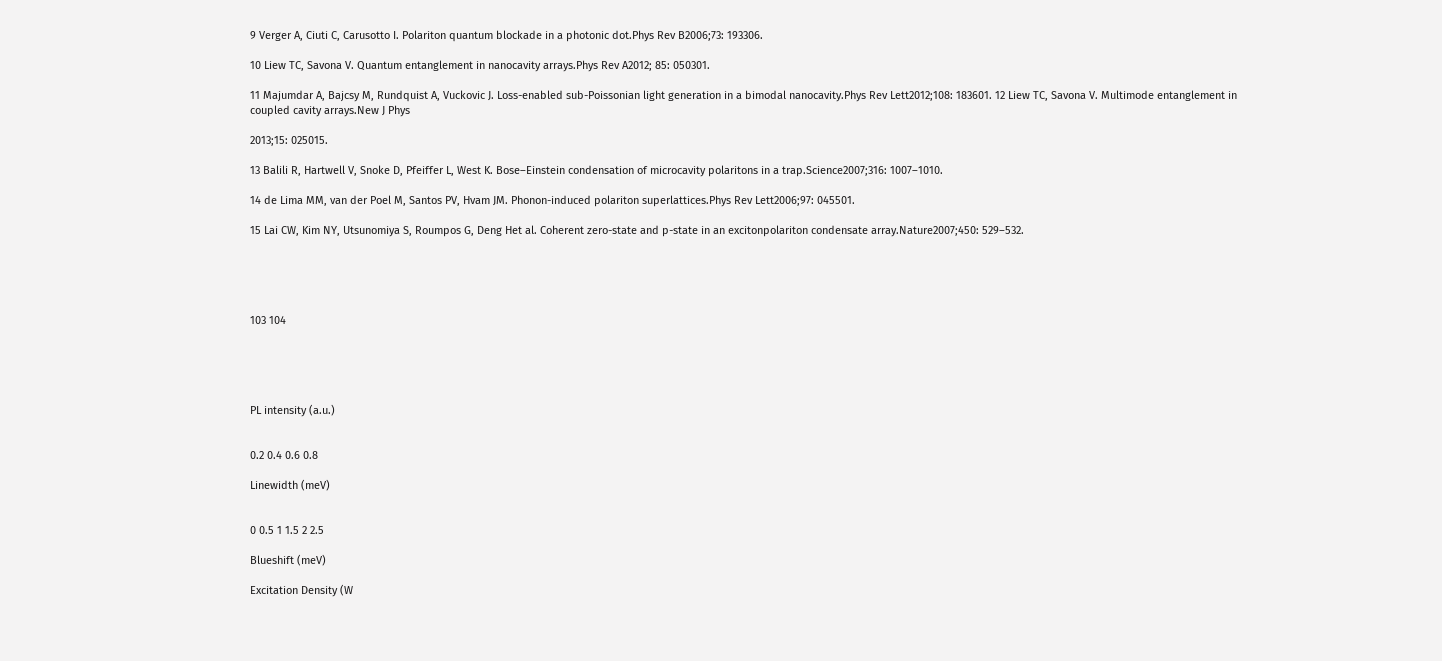9 Verger A, Ciuti C, Carusotto I. Polariton quantum blockade in a photonic dot.Phys Rev B2006;73: 193306.

10 Liew TC, Savona V. Quantum entanglement in nanocavity arrays.Phys Rev A2012; 85: 050301.

11 Majumdar A, Bajcsy M, Rundquist A, Vuckovic J. Loss-enabled sub-Poissonian light generation in a bimodal nanocavity.Phys Rev Lett2012;108: 183601. 12 Liew TC, Savona V. Multimode entanglement in coupled cavity arrays.New J Phys

2013;15: 025015.

13 Balili R, Hartwell V, Snoke D, Pfeiffer L, West K. Bose–Einstein condensation of microcavity polaritons in a trap.Science2007;316: 1007–1010.

14 de Lima MM, van der Poel M, Santos PV, Hvam JM. Phonon-induced polariton superlattices.Phys Rev Lett2006;97: 045501.

15 Lai CW, Kim NY, Utsunomiya S, Roumpos G, Deng Het al. Coherent zero-state and p-state in an excitonpolariton condensate array.Nature2007;450: 529–532.





103 104





PL intensity (a.u.)


0.2 0.4 0.6 0.8

Linewidth (meV)


0 0.5 1 1.5 2 2.5

Blueshift (meV)

Excitation Density (W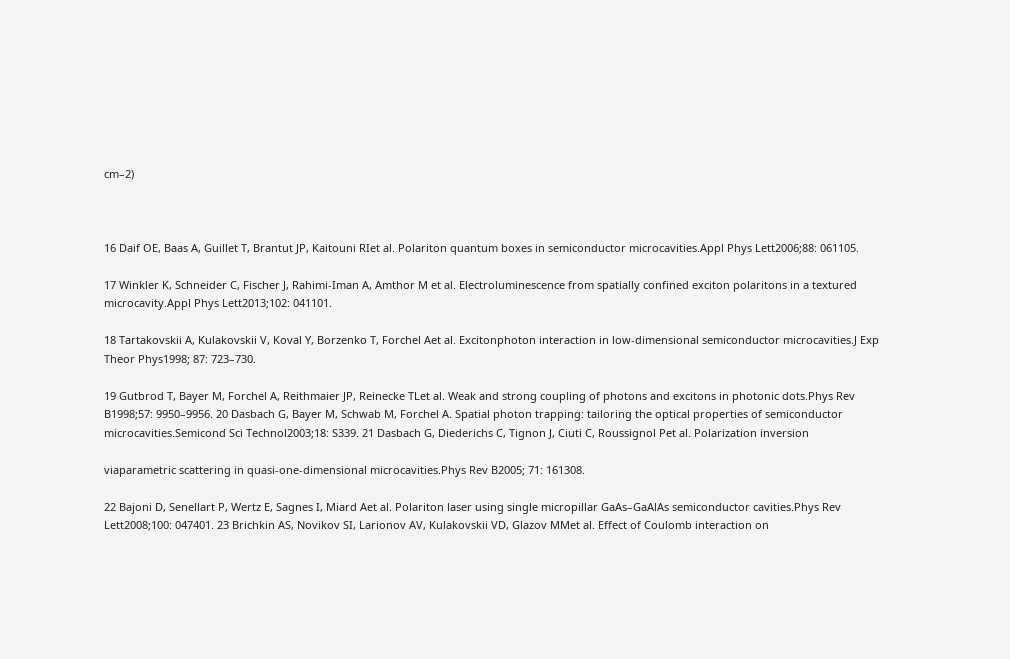cm–2)



16 Daif OE, Baas A, Guillet T, Brantut JP, Kaitouni RIet al. Polariton quantum boxes in semiconductor microcavities.Appl Phys Lett2006;88: 061105.

17 Winkler K, Schneider C, Fischer J, Rahimi-Iman A, Amthor M et al. Electroluminescence from spatially confined exciton polaritons in a textured microcavity.Appl Phys Lett2013;102: 041101.

18 Tartakovskii A, Kulakovskii V, Koval Y, Borzenko T, Forchel Aet al. Excitonphoton interaction in low-dimensional semiconductor microcavities.J Exp Theor Phys1998; 87: 723–730.

19 Gutbrod T, Bayer M, Forchel A, Reithmaier JP, Reinecke TLet al. Weak and strong coupling of photons and excitons in photonic dots.Phys Rev B1998;57: 9950–9956. 20 Dasbach G, Bayer M, Schwab M, Forchel A. Spatial photon trapping: tailoring the optical properties of semiconductor microcavities.Semicond Sci Technol2003;18: S339. 21 Dasbach G, Diederichs C, Tignon J, Ciuti C, Roussignol Pet al. Polarization inversion

viaparametric scattering in quasi-one-dimensional microcavities.Phys Rev B2005; 71: 161308.

22 Bajoni D, Senellart P, Wertz E, Sagnes I, Miard Aet al. Polariton laser using single micropillar GaAs–GaAlAs semiconductor cavities.Phys Rev Lett2008;100: 047401. 23 Brichkin AS, Novikov SI, Larionov AV, Kulakovskii VD, Glazov MMet al. Effect of Coulomb interaction on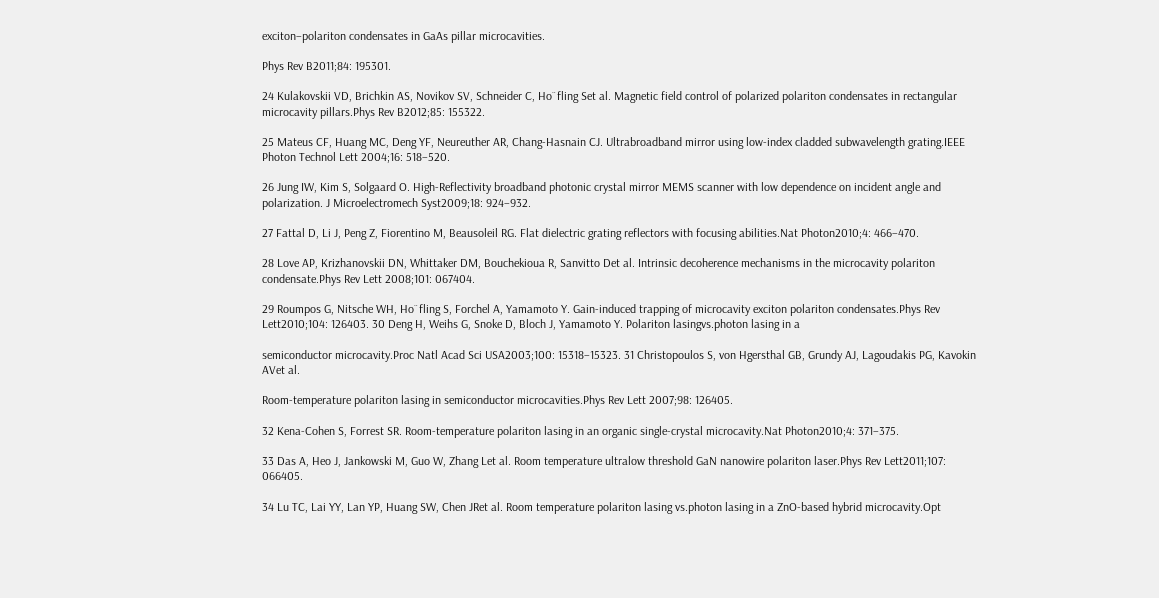exciton–polariton condensates in GaAs pillar microcavities.

Phys Rev B2011;84: 195301.

24 Kulakovskii VD, Brichkin AS, Novikov SV, Schneider C, Ho¨fling Set al. Magnetic field control of polarized polariton condensates in rectangular microcavity pillars.Phys Rev B2012;85: 155322.

25 Mateus CF, Huang MC, Deng YF, Neureuther AR, Chang-Hasnain CJ. Ultrabroadband mirror using low-index cladded subwavelength grating.IEEE Photon Technol Lett 2004;16: 518–520.

26 Jung IW, Kim S, Solgaard O. High-Reflectivity broadband photonic crystal mirror MEMS scanner with low dependence on incident angle and polarization. J Microelectromech Syst2009;18: 924–932.

27 Fattal D, Li J, Peng Z, Fiorentino M, Beausoleil RG. Flat dielectric grating reflectors with focusing abilities.Nat Photon2010;4: 466–470.

28 Love AP, Krizhanovskii DN, Whittaker DM, Bouchekioua R, Sanvitto Det al. Intrinsic decoherence mechanisms in the microcavity polariton condensate.Phys Rev Lett 2008;101: 067404.

29 Roumpos G, Nitsche WH, Ho¨fling S, Forchel A, Yamamoto Y. Gain-induced trapping of microcavity exciton polariton condensates.Phys Rev Lett2010;104: 126403. 30 Deng H, Weihs G, Snoke D, Bloch J, Yamamoto Y. Polariton lasingvs.photon lasing in a

semiconductor microcavity.Proc Natl Acad Sci USA2003;100: 15318–15323. 31 Christopoulos S, von Hgersthal GB, Grundy AJ, Lagoudakis PG, Kavokin AVet al.

Room-temperature polariton lasing in semiconductor microcavities.Phys Rev Lett 2007;98: 126405.

32 Kena-Cohen S, Forrest SR. Room-temperature polariton lasing in an organic single-crystal microcavity.Nat Photon2010;4: 371–375.

33 Das A, Heo J, Jankowski M, Guo W, Zhang Let al. Room temperature ultralow threshold GaN nanowire polariton laser.Phys Rev Lett2011;107: 066405.

34 Lu TC, Lai YY, Lan YP, Huang SW, Chen JRet al. Room temperature polariton lasing vs.photon lasing in a ZnO-based hybrid microcavity.Opt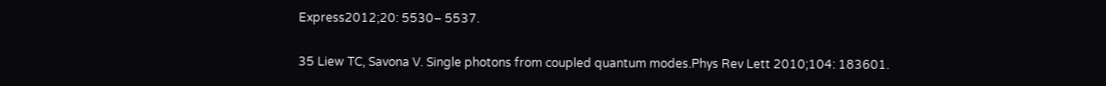Express2012;20: 5530– 5537.

35 Liew TC, Savona V. Single photons from coupled quantum modes.Phys Rev Lett 2010;104: 183601.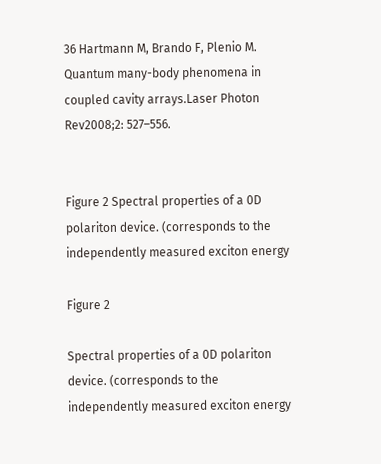36 Hartmann M, Brando F, Plenio M. Quantum many-body phenomena in coupled cavity arrays.Laser Photon Rev2008;2: 527–556.


Figure 2 Spectral properties of a 0D polariton device. (corresponds to the independently measured exciton energy

Figure 2

Spectral properties of a 0D polariton device. (corresponds to the independently measured exciton energy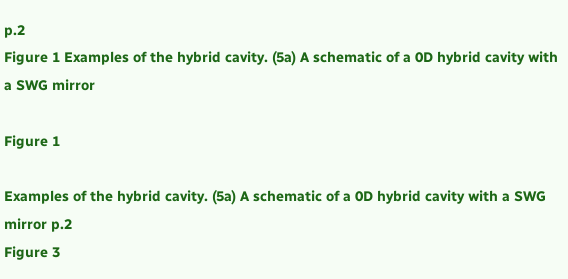p.2
Figure 1 Examples of the hybrid cavity. (5a) A schematic of a 0D hybrid cavity with a SWG mirror

Figure 1

Examples of the hybrid cavity. (5a) A schematic of a 0D hybrid cavity with a SWG mirror p.2
Figure 3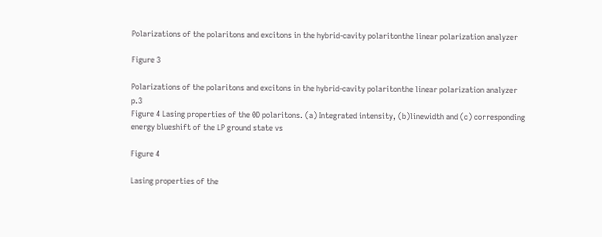Polarizations of the polaritons and excitons in the hybrid-cavity polaritonthe linear polarization analyzer

Figure 3

Polarizations of the polaritons and excitons in the hybrid-cavity polaritonthe linear polarization analyzer p.3
Figure 4 Lasing properties of the 0D polaritons. (a) Integrated intensity, (b)linewidth and (c) corresponding energy blueshift of the LP ground state vs

Figure 4

Lasing properties of the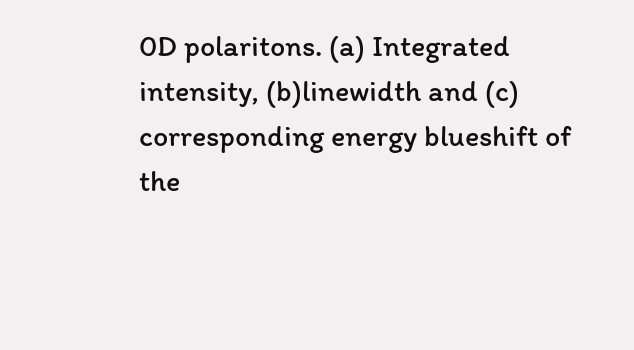0D polaritons. (a) Integrated intensity, (b)linewidth and (c) corresponding energy blueshift of the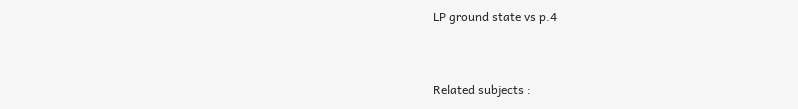LP ground state vs p.4


Related subjects :